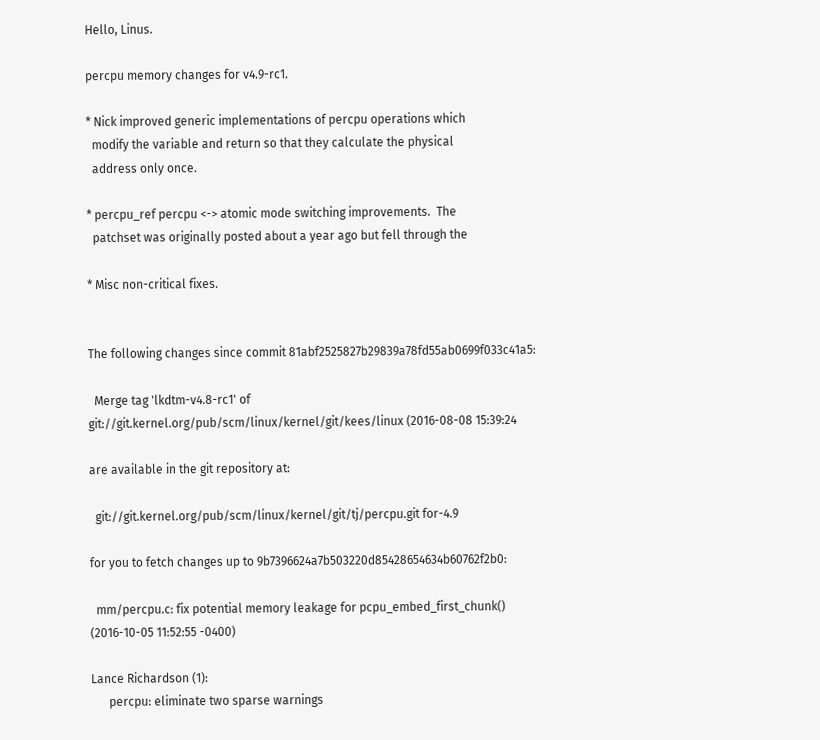Hello, Linus.

percpu memory changes for v4.9-rc1.

* Nick improved generic implementations of percpu operations which
  modify the variable and return so that they calculate the physical
  address only once.

* percpu_ref percpu <-> atomic mode switching improvements.  The
  patchset was originally posted about a year ago but fell through the

* Misc non-critical fixes.


The following changes since commit 81abf2525827b29839a78fd55ab0699f033c41a5:

  Merge tag 'lkdtm-v4.8-rc1' of
git://git.kernel.org/pub/scm/linux/kernel/git/kees/linux (2016-08-08 15:39:24

are available in the git repository at:

  git://git.kernel.org/pub/scm/linux/kernel/git/tj/percpu.git for-4.9

for you to fetch changes up to 9b7396624a7b503220d85428654634b60762f2b0:

  mm/percpu.c: fix potential memory leakage for pcpu_embed_first_chunk()
(2016-10-05 11:52:55 -0400)

Lance Richardson (1):
      percpu: eliminate two sparse warnings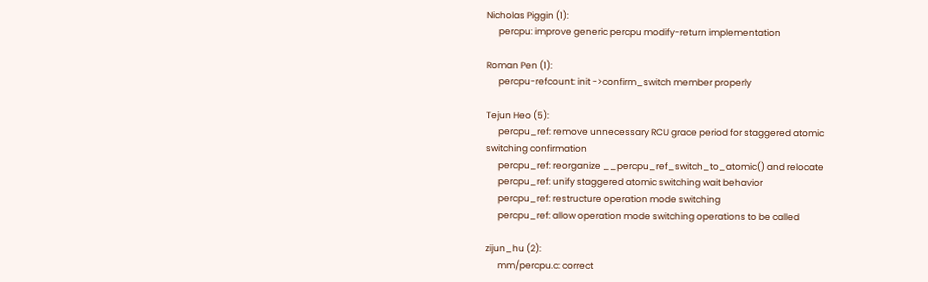Nicholas Piggin (1):
      percpu: improve generic percpu modify-return implementation

Roman Pen (1):
      percpu-refcount: init ->confirm_switch member properly

Tejun Heo (5):
      percpu_ref: remove unnecessary RCU grace period for staggered atomic
switching confirmation
      percpu_ref: reorganize __percpu_ref_switch_to_atomic() and relocate
      percpu_ref: unify staggered atomic switching wait behavior
      percpu_ref: restructure operation mode switching
      percpu_ref: allow operation mode switching operations to be called

zijun_hu (2):
      mm/percpu.c: correct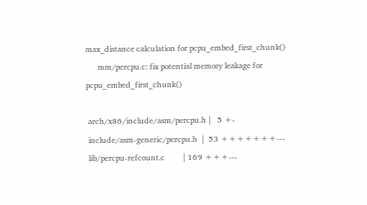max_distance calculation for pcpu_embed_first_chunk()
      mm/percpu.c: fix potential memory leakage for pcpu_embed_first_chunk()

 arch/x86/include/asm/percpu.h |   5 +-
 include/asm-generic/percpu.h  |  53 +++++++---
 lib/percpu-refcount.c         | 169 +++---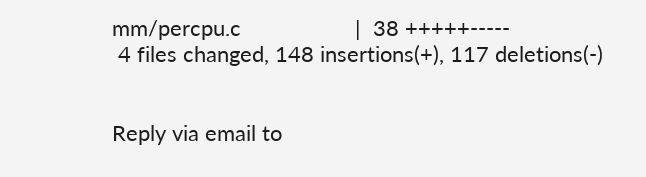mm/percpu.c                   |  38 +++++-----
 4 files changed, 148 insertions(+), 117 deletions(-)


Reply via email to